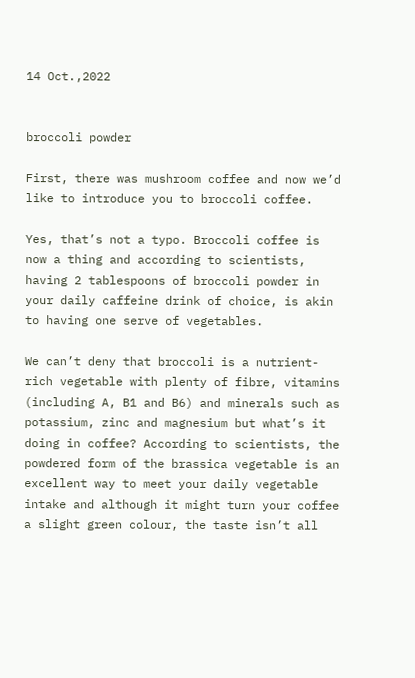14 Oct.,2022


broccoli powder

First, there was mushroom coffee and now we’d like to introduce you to broccoli coffee.

Yes, that’s not a typo. Broccoli coffee is now a thing and according to scientists, having 2 tablespoons of broccoli powder in your daily caffeine drink of choice, is akin to having one serve of vegetables.

We can’t deny that broccoli is a nutrient-rich vegetable with plenty of fibre, vitamins (including A, B1 and B6) and minerals such as potassium, zinc and magnesium but what’s it doing in coffee? According to scientists, the powdered form of the brassica vegetable is an excellent way to meet your daily vegetable intake and although it might turn your coffee a slight green colour, the taste isn’t all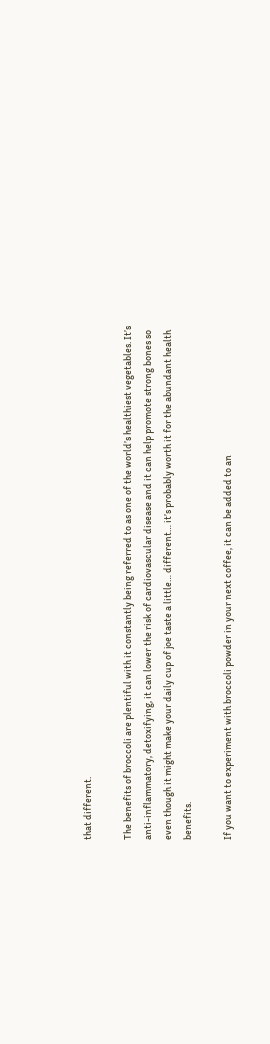that different.

The benefits of broccoli are plentiful with it constantly being referred to as one of the world’s healthiest vegetables. It’s anti-inflammatory, detoxifying, it can lower the risk of cardiovascular disease and it can help promote strong bones so even though it might make your daily cup of joe taste a little… different… it’s probably worth it for the abundant health benefits.

If you want to experiment with broccoli powder in your next coffee, it can be added to an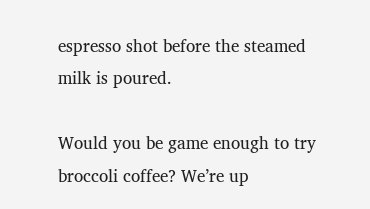espresso shot before the steamed milk is poured.

Would you be game enough to try broccoli coffee? We’re up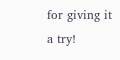for giving it a try!